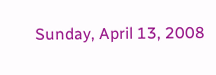Sunday, April 13, 2008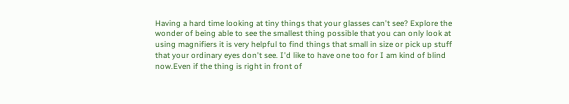Having a hard time looking at tiny things that your glasses can't see? Explore the wonder of being able to see the smallest thing possible that you can only look at using magnifiers it is very helpful to find things that small in size or pick up stuff that your ordinary eyes don't see. I'd like to have one too for I am kind of blind now.Even if the thing is right in front of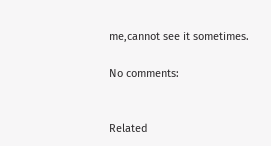me,cannot see it sometimes.

No comments:


Related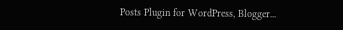Posts Plugin for WordPress, Blogger...